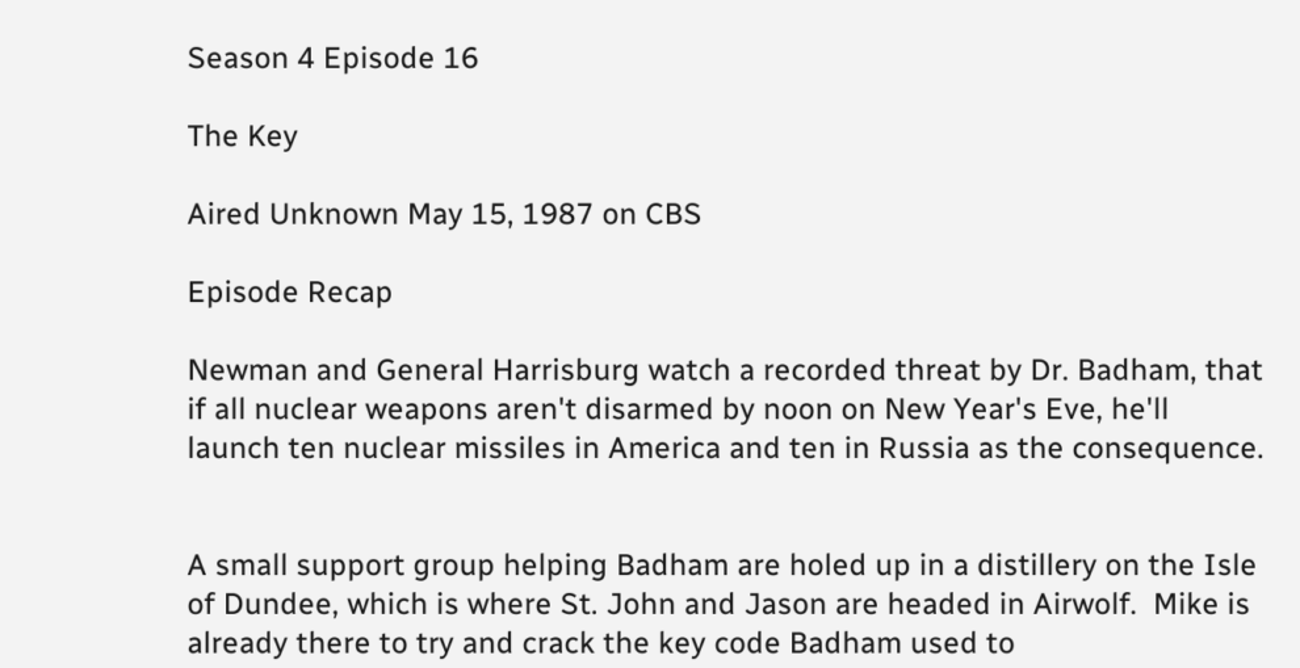Season 4 Episode 16

The Key

Aired Unknown May 15, 1987 on CBS

Episode Recap

Newman and General Harrisburg watch a recorded threat by Dr. Badham, that if all nuclear weapons aren't disarmed by noon on New Year's Eve, he'll launch ten nuclear missiles in America and ten in Russia as the consequence.


A small support group helping Badham are holed up in a distillery on the Isle of Dundee, which is where St. John and Jason are headed in Airwolf.  Mike is already there to try and crack the key code Badham used to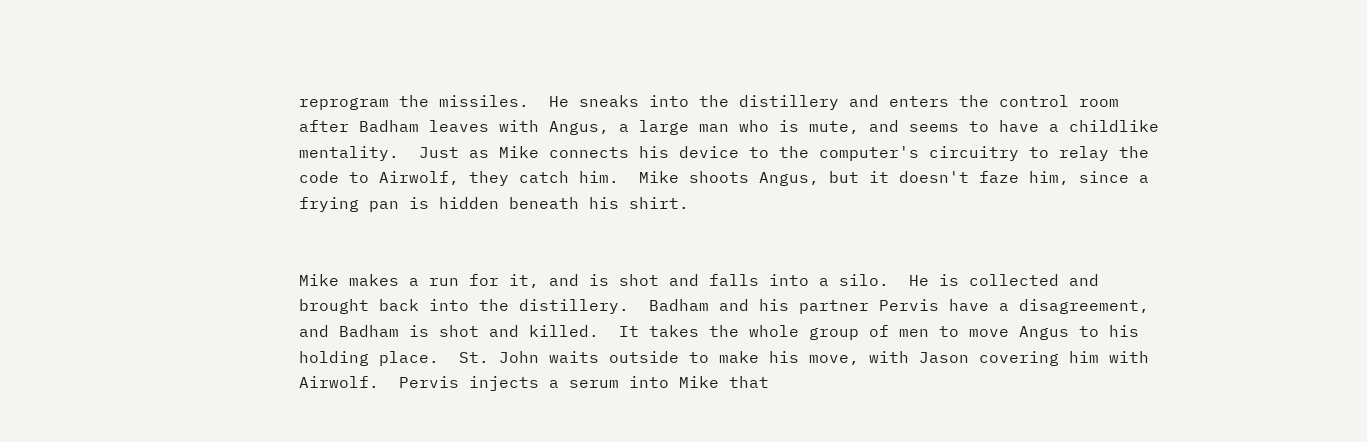reprogram the missiles.  He sneaks into the distillery and enters the control room after Badham leaves with Angus, a large man who is mute, and seems to have a childlike mentality.  Just as Mike connects his device to the computer's circuitry to relay the code to Airwolf, they catch him.  Mike shoots Angus, but it doesn't faze him, since a frying pan is hidden beneath his shirt.


Mike makes a run for it, and is shot and falls into a silo.  He is collected and brought back into the distillery.  Badham and his partner Pervis have a disagreement, and Badham is shot and killed.  It takes the whole group of men to move Angus to his holding place.  St. John waits outside to make his move, with Jason covering him with Airwolf.  Pervis injects a serum into Mike that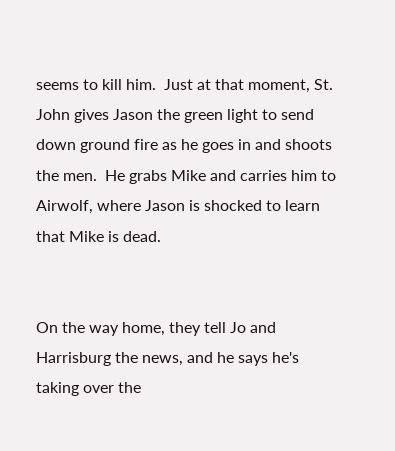seems to kill him.  Just at that moment, St. John gives Jason the green light to send down ground fire as he goes in and shoots the men.  He grabs Mike and carries him to Airwolf, where Jason is shocked to learn that Mike is dead.


On the way home, they tell Jo and Harrisburg the news, and he says he's taking over the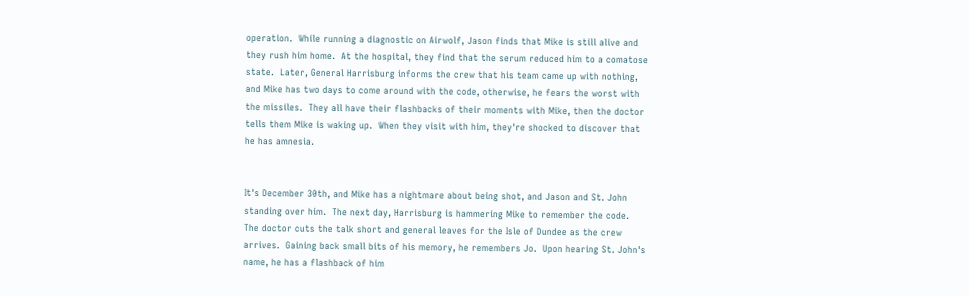operation.  While running a diagnostic on Airwolf, Jason finds that Mike is still alive and they rush him home.  At the hospital, they find that the serum reduced him to a comatose state.  Later, General Harrisburg informs the crew that his team came up with nothing, and Mike has two days to come around with the code, otherwise, he fears the worst with the missiles.  They all have their flashbacks of their moments with Mike, then the doctor tells them Mike is waking up.  When they visit with him, they're shocked to discover that he has amnesia.


It's December 30th, and Mike has a nightmare about being shot, and Jason and St. John standing over him.  The next day, Harrisburg is hammering Mike to remember the code.  The doctor cuts the talk short and general leaves for the Isle of Dundee as the crew arrives.  Gaining back small bits of his memory, he remembers Jo.  Upon hearing St. John's name, he has a flashback of him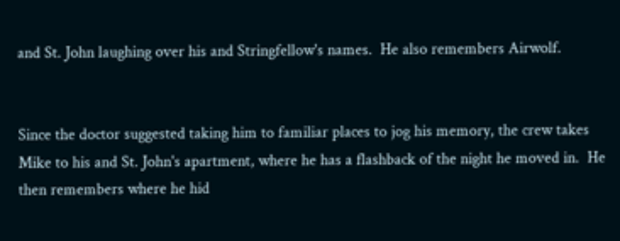and St. John laughing over his and Stringfellow's names.  He also remembers Airwolf.


Since the doctor suggested taking him to familiar places to jog his memory, the crew takes Mike to his and St. John's apartment, where he has a flashback of the night he moved in.  He then remembers where he hid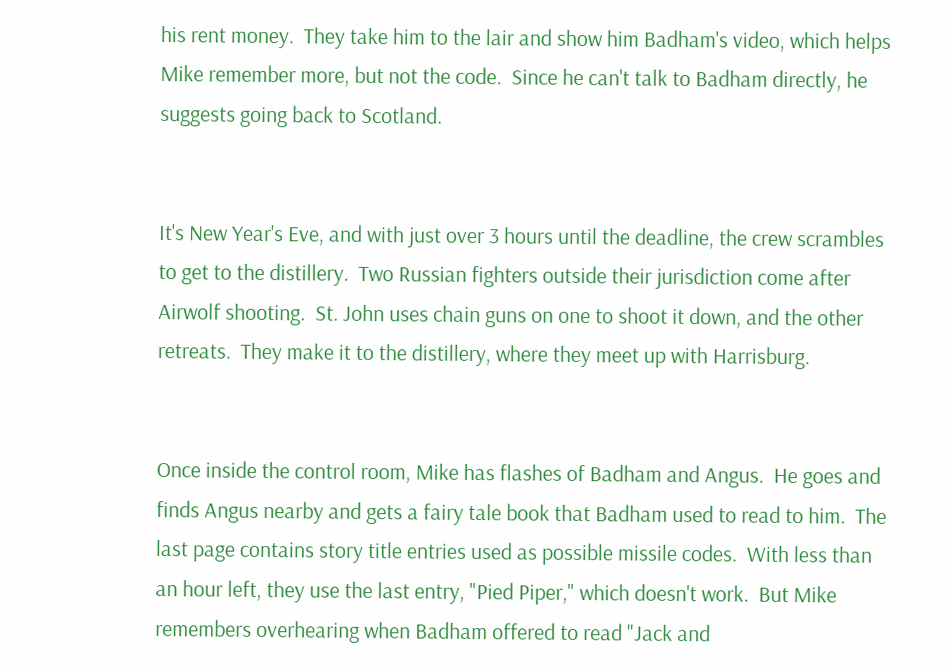his rent money.  They take him to the lair and show him Badham's video, which helps Mike remember more, but not the code.  Since he can't talk to Badham directly, he suggests going back to Scotland.


It's New Year's Eve, and with just over 3 hours until the deadline, the crew scrambles to get to the distillery.  Two Russian fighters outside their jurisdiction come after Airwolf shooting.  St. John uses chain guns on one to shoot it down, and the other retreats.  They make it to the distillery, where they meet up with Harrisburg.


Once inside the control room, Mike has flashes of Badham and Angus.  He goes and finds Angus nearby and gets a fairy tale book that Badham used to read to him.  The last page contains story title entries used as possible missile codes.  With less than an hour left, they use the last entry, "Pied Piper," which doesn't work.  But Mike remembers overhearing when Badham offered to read "Jack and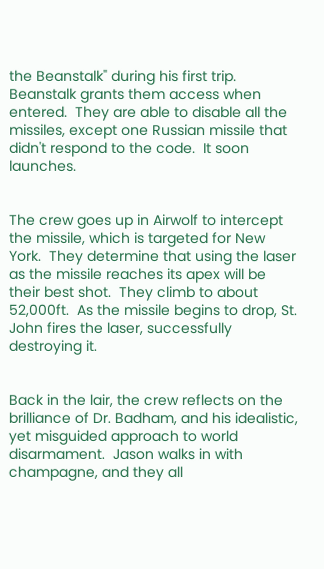the Beanstalk" during his first trip.  Beanstalk grants them access when entered.  They are able to disable all the missiles, except one Russian missile that didn't respond to the code.  It soon launches.


The crew goes up in Airwolf to intercept the missile, which is targeted for New York.  They determine that using the laser as the missile reaches its apex will be their best shot.  They climb to about 52,000ft.  As the missile begins to drop, St. John fires the laser, successfully destroying it.


Back in the lair, the crew reflects on the brilliance of Dr. Badham, and his idealistic, yet misguided approach to world disarmament.  Jason walks in with champagne, and they all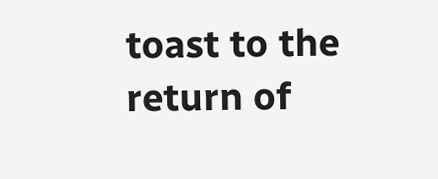toast to the return of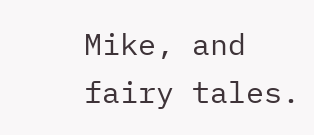Mike, and fairy tales.